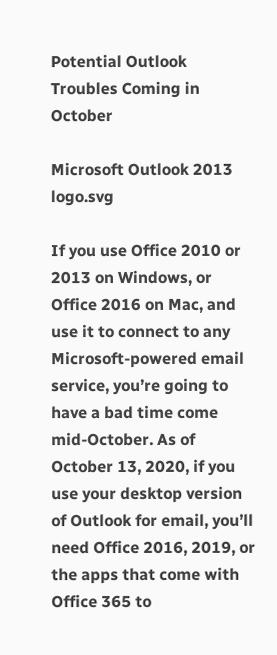Potential Outlook Troubles Coming in October

Microsoft Outlook 2013 logo.svg

If you use Office 2010 or 2013 on Windows, or Office 2016 on Mac, and use it to connect to any Microsoft-powered email service, you’re going to have a bad time come mid-October. As of October 13, 2020, if you use your desktop version of Outlook for email, you’ll need Office 2016, 2019, or the apps that come with Office 365 to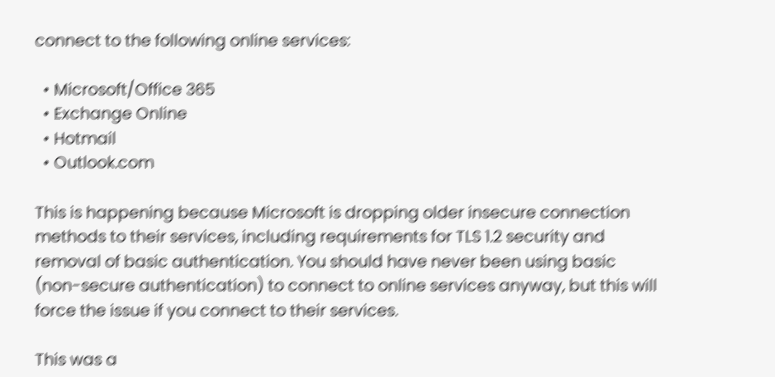connect to the following online services:

  • Microsoft/Office 365
  • Exchange Online
  • Hotmail
  • Outlook.com

This is happening because Microsoft is dropping older insecure connection methods to their services, including requirements for TLS 1.2 security and removal of basic authentication. You should have never been using basic (non-secure authentication) to connect to online services anyway, but this will force the issue if you connect to their services.

This was a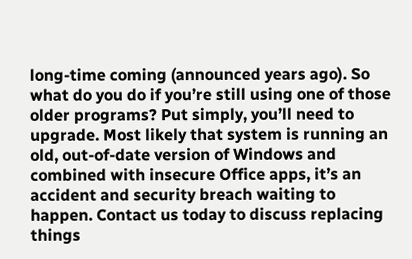long-time coming (announced years ago). So what do you do if you’re still using one of those older programs? Put simply, you’ll need to upgrade. Most likely that system is running an old, out-of-date version of Windows and combined with insecure Office apps, it’s an accident and security breach waiting to happen. Contact us today to discuss replacing things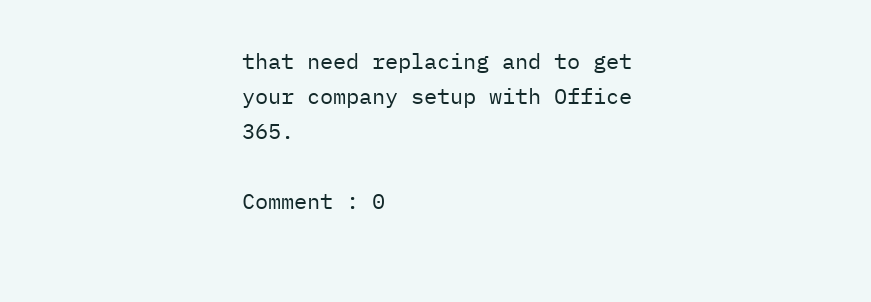that need replacing and to get your company setup with Office 365.

Comment : 0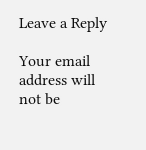Leave a Reply

Your email address will not be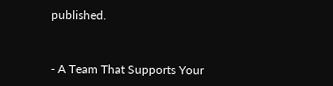published.


- A Team That Supports Your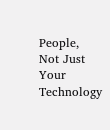People, Not Just Your Technology